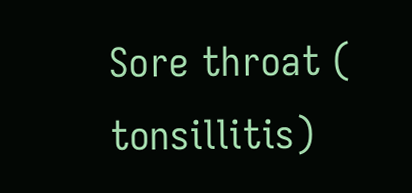Sore throat ( tonsillitis)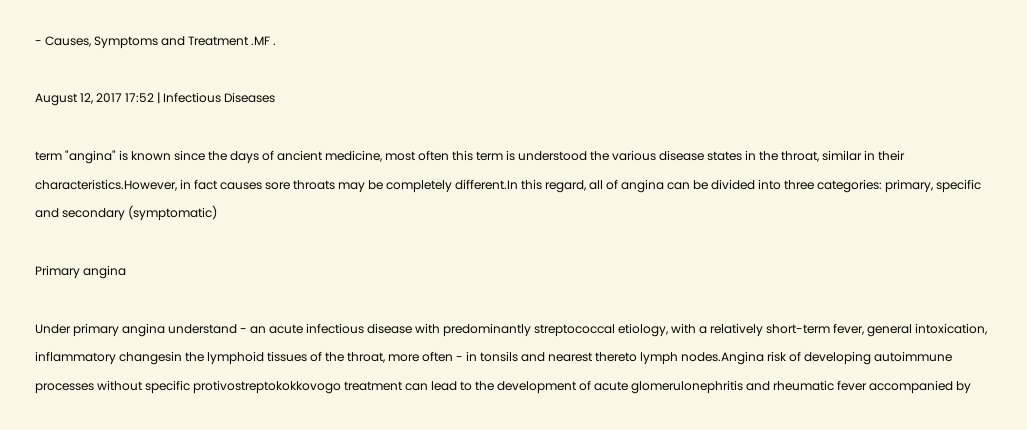- Causes, Symptoms and Treatment .MF .

August 12, 2017 17:52 | Infectious Diseases

term "angina" is known since the days of ancient medicine, most often this term is understood the various disease states in the throat, similar in their characteristics.However, in fact causes sore throats may be completely different.In this regard, all of angina can be divided into three categories: primary, specific and secondary (symptomatic)

Primary angina

Under primary angina understand - an acute infectious disease with predominantly streptococcal etiology, with a relatively short-term fever, general intoxication, inflammatory changesin the lymphoid tissues of the throat, more often - in tonsils and nearest thereto lymph nodes.Angina risk of developing autoimmune processes without specific protivostreptokokkovogo treatment can lead to the development of acute glomerulonephritis and rheumatic fever accompanied by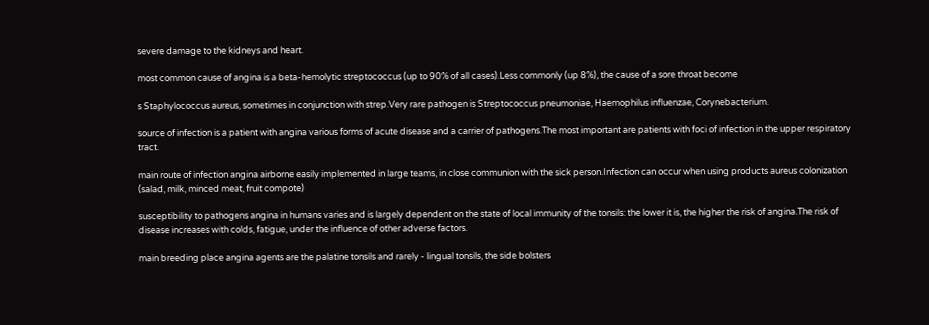severe damage to the kidneys and heart.

most common cause of angina is a beta-hemolytic streptococcus (up to 90% of all cases).Less commonly (up 8%), the cause of a sore throat become

s Staphylococcus aureus, sometimes in conjunction with strep.Very rare pathogen is Streptococcus pneumoniae, Haemophilus influenzae, Corynebacterium.

source of infection is a patient with angina various forms of acute disease and a carrier of pathogens.The most important are patients with foci of infection in the upper respiratory tract.

main route of infection angina airborne easily implemented in large teams, in close communion with the sick person.Infection can occur when using products aureus colonization (salad, milk, minced meat, fruit compote)

susceptibility to pathogens angina in humans varies and is largely dependent on the state of local immunity of the tonsils: the lower it is, the higher the risk of angina.The risk of disease increases with colds, fatigue, under the influence of other adverse factors.

main breeding place angina agents are the palatine tonsils and rarely - lingual tonsils, the side bolsters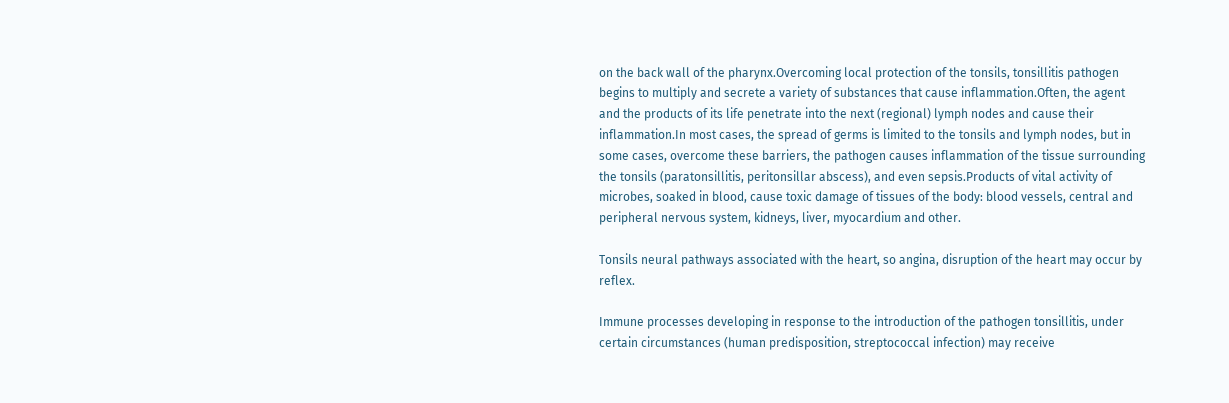on the back wall of the pharynx.Overcoming local protection of the tonsils, tonsillitis pathogen begins to multiply and secrete a variety of substances that cause inflammation.Often, the agent and the products of its life penetrate into the next (regional) lymph nodes and cause their inflammation.In most cases, the spread of germs is limited to the tonsils and lymph nodes, but in some cases, overcome these barriers, the pathogen causes inflammation of the tissue surrounding the tonsils (paratonsillitis, peritonsillar abscess), and even sepsis.Products of vital activity of microbes, soaked in blood, cause toxic damage of tissues of the body: blood vessels, central and peripheral nervous system, kidneys, liver, myocardium and other.

Tonsils neural pathways associated with the heart, so angina, disruption of the heart may occur by reflex.

Immune processes developing in response to the introduction of the pathogen tonsillitis, under certain circumstances (human predisposition, streptococcal infection) may receive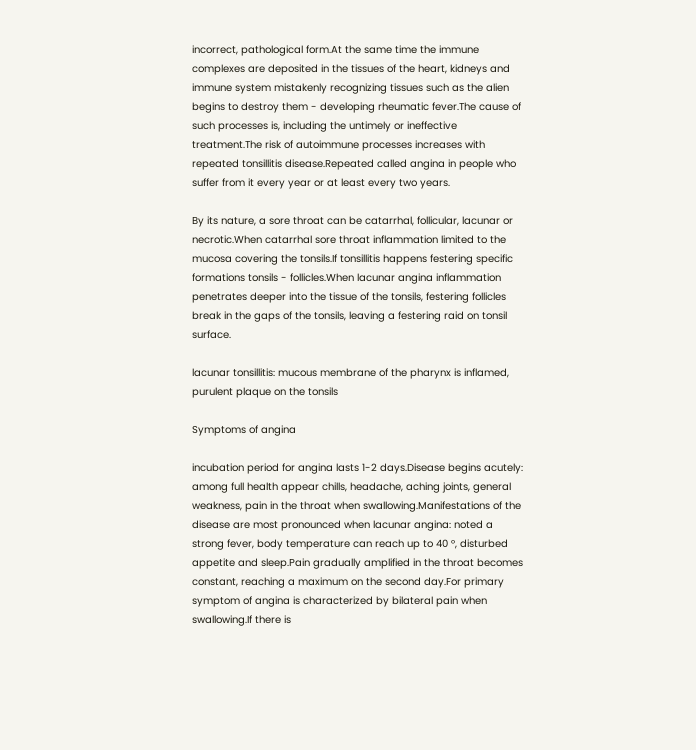incorrect, pathological form.At the same time the immune complexes are deposited in the tissues of the heart, kidneys and immune system mistakenly recognizing tissues such as the alien begins to destroy them - developing rheumatic fever.The cause of such processes is, including the untimely or ineffective treatment.The risk of autoimmune processes increases with repeated tonsillitis disease.Repeated called angina in people who suffer from it every year or at least every two years.

By its nature, a sore throat can be catarrhal, follicular, lacunar or necrotic.When catarrhal sore throat inflammation limited to the mucosa covering the tonsils.If tonsillitis happens festering specific formations tonsils - follicles.When lacunar angina inflammation penetrates deeper into the tissue of the tonsils, festering follicles break in the gaps of the tonsils, leaving a festering raid on tonsil surface.

lacunar tonsillitis: mucous membrane of the pharynx is inflamed, purulent plaque on the tonsils

Symptoms of angina

incubation period for angina lasts 1-2 days.Disease begins acutely: among full health appear chills, headache, aching joints, general weakness, pain in the throat when swallowing.Manifestations of the disease are most pronounced when lacunar angina: noted a strong fever, body temperature can reach up to 40 °, disturbed appetite and sleep.Pain gradually amplified in the throat becomes constant, reaching a maximum on the second day.For primary symptom of angina is characterized by bilateral pain when swallowing.If there is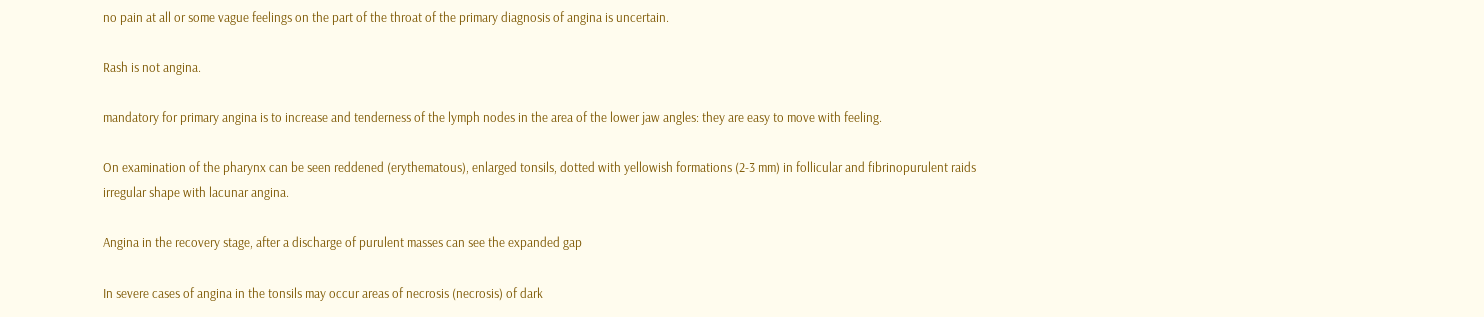no pain at all or some vague feelings on the part of the throat of the primary diagnosis of angina is uncertain.

Rash is not angina.

mandatory for primary angina is to increase and tenderness of the lymph nodes in the area of the lower jaw angles: they are easy to move with feeling.

On examination of the pharynx can be seen reddened (erythematous), enlarged tonsils, dotted with yellowish formations (2-3 mm) in follicular and fibrinopurulent raids irregular shape with lacunar angina.

Angina in the recovery stage, after a discharge of purulent masses can see the expanded gap

In severe cases of angina in the tonsils may occur areas of necrosis (necrosis) of dark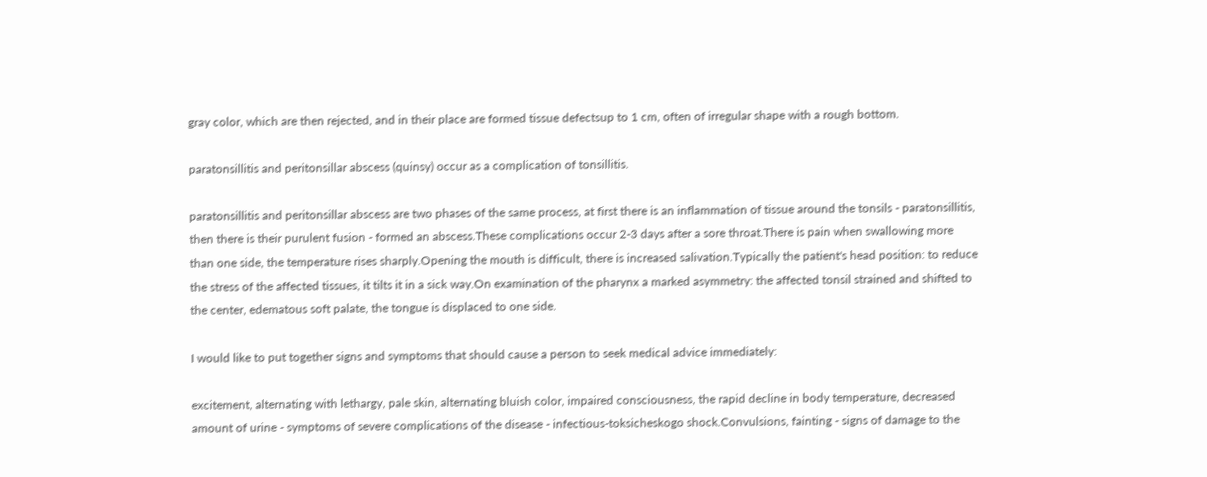gray color, which are then rejected, and in their place are formed tissue defectsup to 1 cm, often of irregular shape with a rough bottom.

paratonsillitis and peritonsillar abscess (quinsy) occur as a complication of tonsillitis.

paratonsillitis and peritonsillar abscess are two phases of the same process, at first there is an inflammation of tissue around the tonsils - paratonsillitis, then there is their purulent fusion - formed an abscess.These complications occur 2-3 days after a sore throat.There is pain when swallowing more than one side, the temperature rises sharply.Opening the mouth is difficult, there is increased salivation.Typically the patient's head position: to reduce the stress of the affected tissues, it tilts it in a sick way.On examination of the pharynx a marked asymmetry: the affected tonsil strained and shifted to the center, edematous soft palate, the tongue is displaced to one side.

I would like to put together signs and symptoms that should cause a person to seek medical advice immediately:

excitement, alternating with lethargy, pale skin, alternating bluish color, impaired consciousness, the rapid decline in body temperature, decreased amount of urine - symptoms of severe complications of the disease - infectious-toksicheskogo shock.Convulsions, fainting - signs of damage to the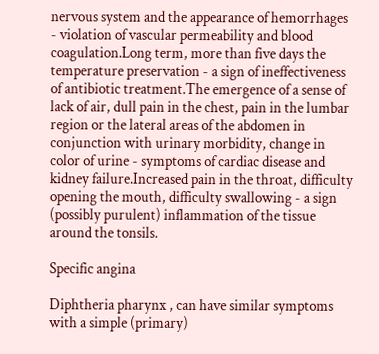nervous system and the appearance of hemorrhages - violation of vascular permeability and blood coagulation.Long term, more than five days the temperature preservation - a sign of ineffectiveness of antibiotic treatment.The emergence of a sense of lack of air, dull pain in the chest, pain in the lumbar region or the lateral areas of the abdomen in conjunction with urinary morbidity, change in color of urine - symptoms of cardiac disease and kidney failure.Increased pain in the throat, difficulty opening the mouth, difficulty swallowing - a sign (possibly purulent) inflammation of the tissue around the tonsils.

Specific angina

Diphtheria pharynx , can have similar symptoms with a simple (primary)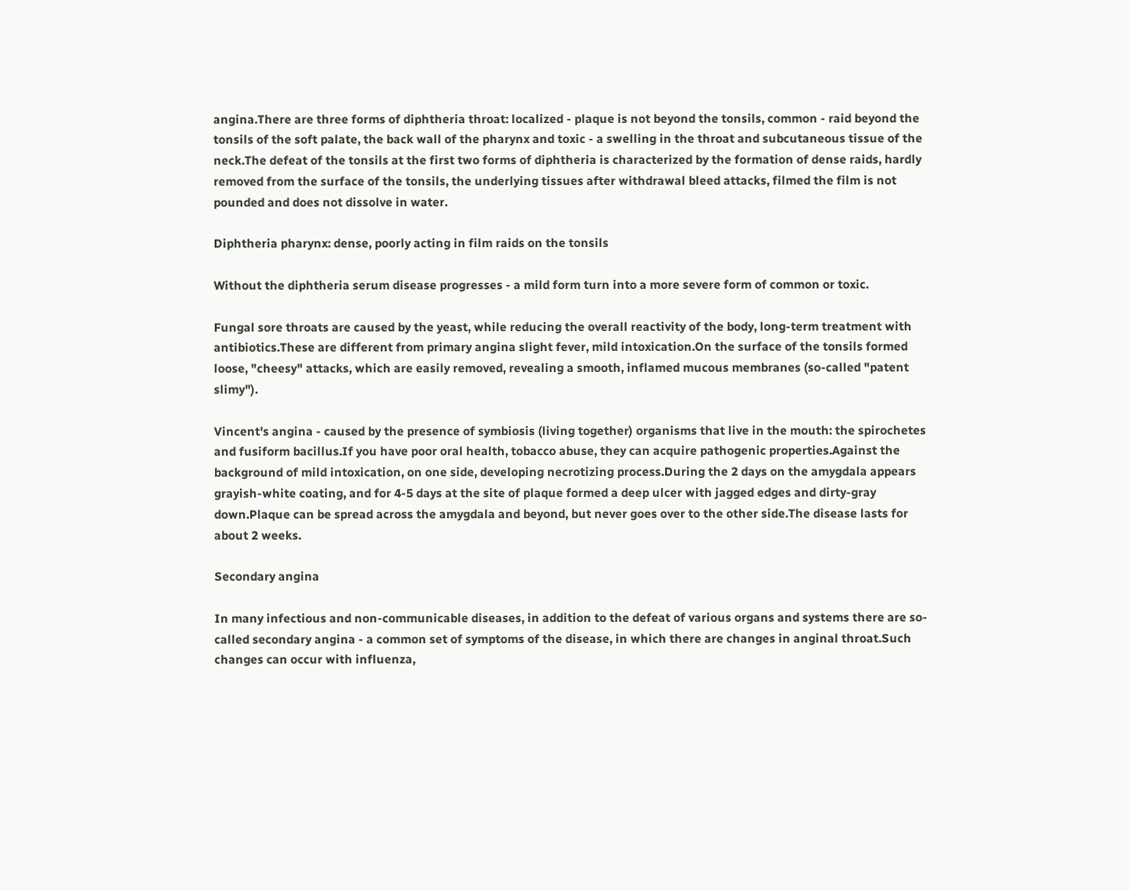angina.There are three forms of diphtheria throat: localized - plaque is not beyond the tonsils, common - raid beyond the tonsils of the soft palate, the back wall of the pharynx and toxic - a swelling in the throat and subcutaneous tissue of the neck.The defeat of the tonsils at the first two forms of diphtheria is characterized by the formation of dense raids, hardly removed from the surface of the tonsils, the underlying tissues after withdrawal bleed attacks, filmed the film is not pounded and does not dissolve in water.

Diphtheria pharynx: dense, poorly acting in film raids on the tonsils

Without the diphtheria serum disease progresses - a mild form turn into a more severe form of common or toxic.

Fungal sore throats are caused by the yeast, while reducing the overall reactivity of the body, long-term treatment with antibiotics.These are different from primary angina slight fever, mild intoxication.On the surface of the tonsils formed loose, "cheesy" attacks, which are easily removed, revealing a smooth, inflamed mucous membranes (so-called "patent slimy").

Vincent's angina - caused by the presence of symbiosis (living together) organisms that live in the mouth: the spirochetes and fusiform bacillus.If you have poor oral health, tobacco abuse, they can acquire pathogenic properties.Against the background of mild intoxication, on one side, developing necrotizing process.During the 2 days on the amygdala appears grayish-white coating, and for 4-5 days at the site of plaque formed a deep ulcer with jagged edges and dirty-gray down.Plaque can be spread across the amygdala and beyond, but never goes over to the other side.The disease lasts for about 2 weeks.

Secondary angina

In many infectious and non-communicable diseases, in addition to the defeat of various organs and systems there are so-called secondary angina - a common set of symptoms of the disease, in which there are changes in anginal throat.Such changes can occur with influenza,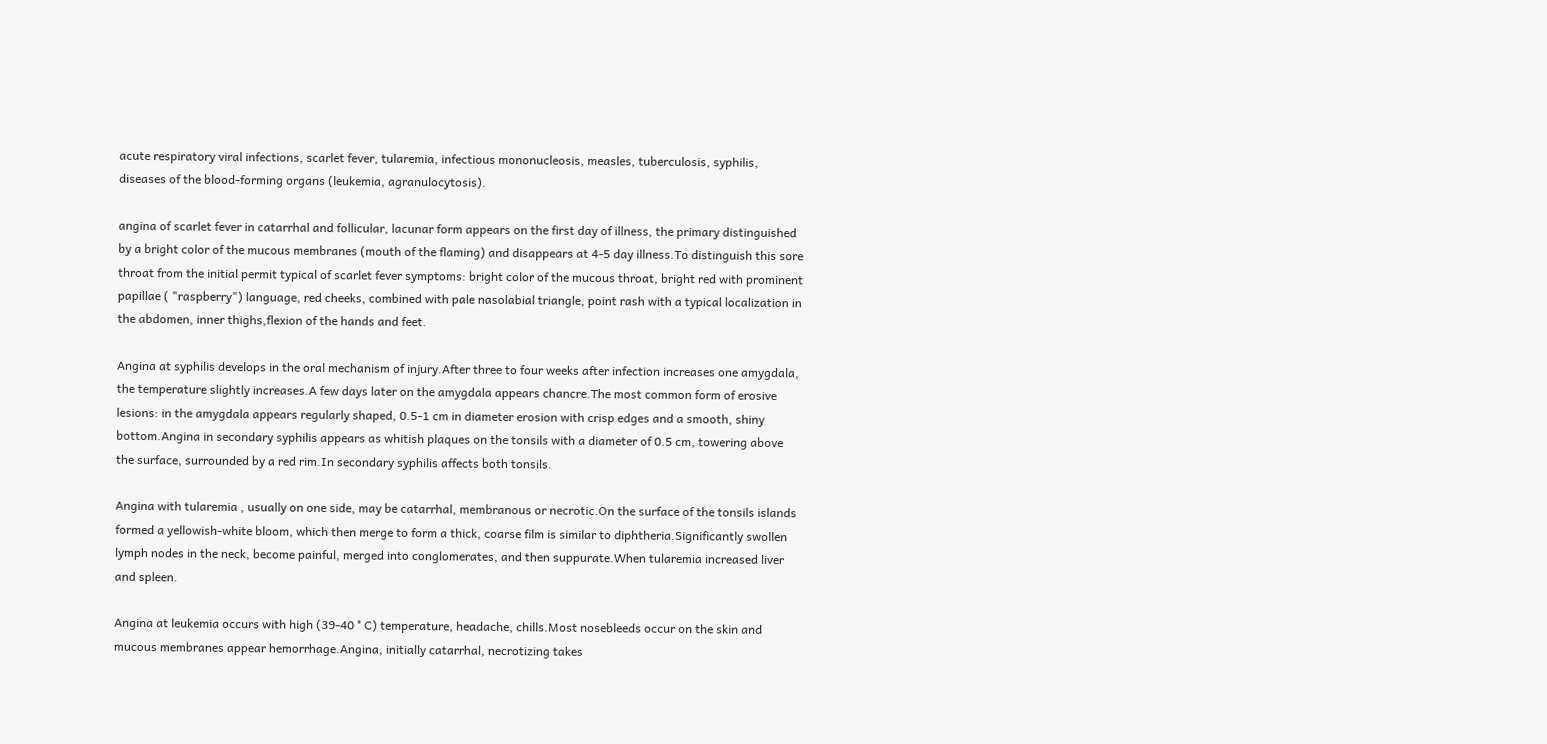acute respiratory viral infections, scarlet fever, tularemia, infectious mononucleosis, measles, tuberculosis, syphilis, diseases of the blood-forming organs (leukemia, agranulocytosis).

angina of scarlet fever in catarrhal and follicular, lacunar form appears on the first day of illness, the primary distinguished by a bright color of the mucous membranes (mouth of the flaming) and disappears at 4-5 day illness.To distinguish this sore throat from the initial permit typical of scarlet fever symptoms: bright color of the mucous throat, bright red with prominent papillae ( "raspberry") language, red cheeks, combined with pale nasolabial triangle, point rash with a typical localization in the abdomen, inner thighs,flexion of the hands and feet.

Angina at syphilis develops in the oral mechanism of injury.After three to four weeks after infection increases one amygdala, the temperature slightly increases.A few days later on the amygdala appears chancre.The most common form of erosive lesions: in the amygdala appears regularly shaped, 0.5-1 cm in diameter erosion with crisp edges and a smooth, shiny bottom.Angina in secondary syphilis appears as whitish plaques on the tonsils with a diameter of 0.5 cm, towering above the surface, surrounded by a red rim.In secondary syphilis affects both tonsils.

Angina with tularemia , usually on one side, may be catarrhal, membranous or necrotic.On the surface of the tonsils islands formed a yellowish-white bloom, which then merge to form a thick, coarse film is similar to diphtheria.Significantly swollen lymph nodes in the neck, become painful, merged into conglomerates, and then suppurate.When tularemia increased liver and spleen.

Angina at leukemia occurs with high (39-40 ° C) temperature, headache, chills.Most nosebleeds occur on the skin and mucous membranes appear hemorrhage.Angina, initially catarrhal, necrotizing takes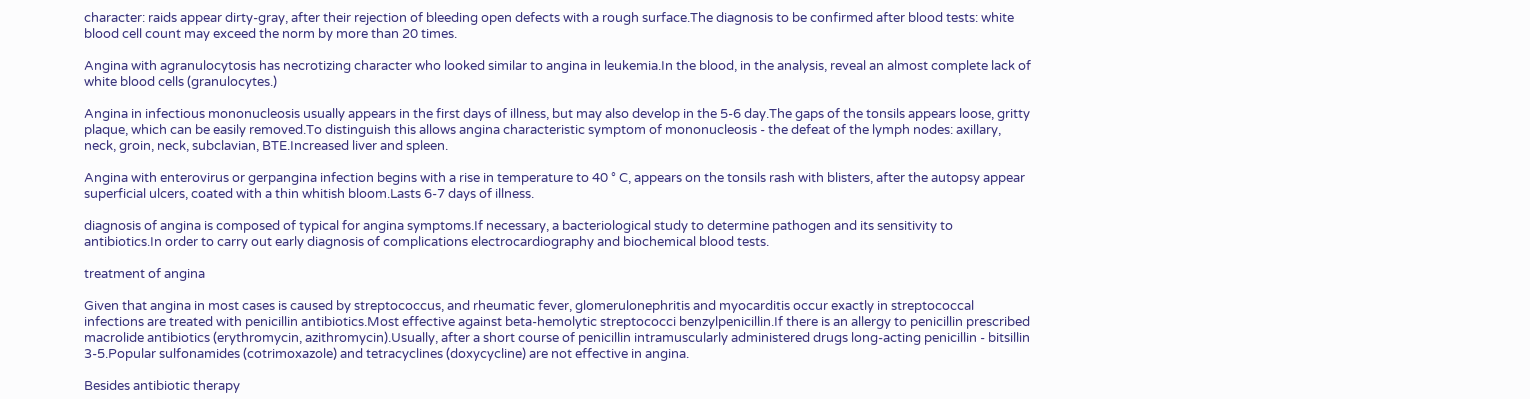character: raids appear dirty-gray, after their rejection of bleeding open defects with a rough surface.The diagnosis to be confirmed after blood tests: white blood cell count may exceed the norm by more than 20 times.

Angina with agranulocytosis has necrotizing character who looked similar to angina in leukemia.In the blood, in the analysis, reveal an almost complete lack of white blood cells (granulocytes.)

Angina in infectious mononucleosis usually appears in the first days of illness, but may also develop in the 5-6 day.The gaps of the tonsils appears loose, gritty plaque, which can be easily removed.To distinguish this allows angina characteristic symptom of mononucleosis - the defeat of the lymph nodes: axillary, neck, groin, neck, subclavian, BTE.Increased liver and spleen.

Angina with enterovirus or gerpangina infection begins with a rise in temperature to 40 ° C, appears on the tonsils rash with blisters, after the autopsy appear superficial ulcers, coated with a thin whitish bloom.Lasts 6-7 days of illness.

diagnosis of angina is composed of typical for angina symptoms.If necessary, a bacteriological study to determine pathogen and its sensitivity to antibiotics.In order to carry out early diagnosis of complications electrocardiography and biochemical blood tests.

treatment of angina

Given that angina in most cases is caused by streptococcus, and rheumatic fever, glomerulonephritis and myocarditis occur exactly in streptococcal infections are treated with penicillin antibiotics.Most effective against beta-hemolytic streptococci benzylpenicillin.If there is an allergy to penicillin prescribed macrolide antibiotics (erythromycin, azithromycin).Usually, after a short course of penicillin intramuscularly administered drugs long-acting penicillin - bitsillin 3-5.Popular sulfonamides (cotrimoxazole) and tetracyclines (doxycycline) are not effective in angina.

Besides antibiotic therapy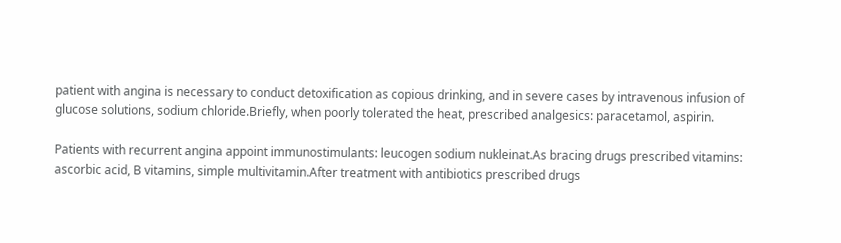patient with angina is necessary to conduct detoxification as copious drinking, and in severe cases by intravenous infusion of glucose solutions, sodium chloride.Briefly, when poorly tolerated the heat, prescribed analgesics: paracetamol, aspirin.

Patients with recurrent angina appoint immunostimulants: leucogen sodium nukleinat.As bracing drugs prescribed vitamins: ascorbic acid, B vitamins, simple multivitamin.After treatment with antibiotics prescribed drugs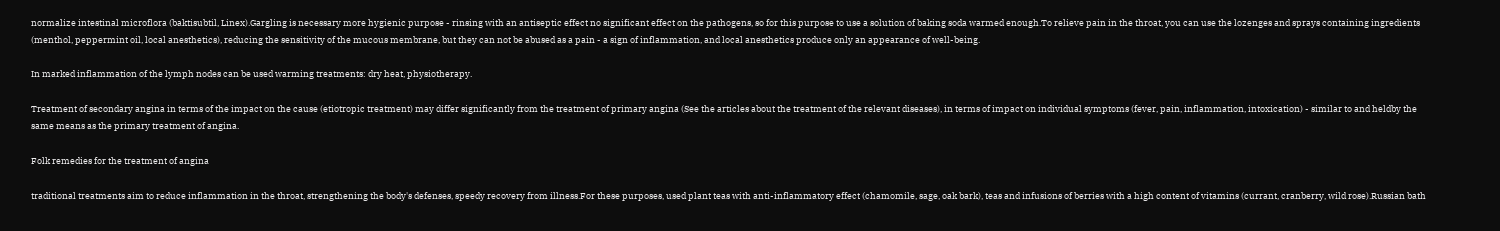normalize intestinal microflora (baktisubtil, Linex).Gargling is necessary more hygienic purpose - rinsing with an antiseptic effect no significant effect on the pathogens, so for this purpose to use a solution of baking soda warmed enough.To relieve pain in the throat, you can use the lozenges and sprays containing ingredients (menthol, peppermint oil, local anesthetics), reducing the sensitivity of the mucous membrane, but they can not be abused as a pain - a sign of inflammation, and local anesthetics produce only an appearance of well-being.

In marked inflammation of the lymph nodes can be used warming treatments: dry heat, physiotherapy.

Treatment of secondary angina in terms of the impact on the cause (etiotropic treatment) may differ significantly from the treatment of primary angina (See the articles about the treatment of the relevant diseases), in terms of impact on individual symptoms (fever, pain, inflammation, intoxication) - similar to and heldby the same means as the primary treatment of angina.

Folk remedies for the treatment of angina

traditional treatments aim to reduce inflammation in the throat, strengthening the body's defenses, speedy recovery from illness.For these purposes, used plant teas with anti-inflammatory effect (chamomile, sage, oak bark), teas and infusions of berries with a high content of vitamins (currant, cranberry, wild rose).Russian bath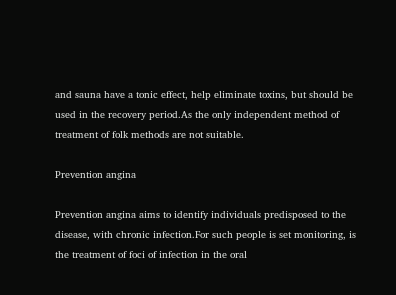and sauna have a tonic effect, help eliminate toxins, but should be used in the recovery period.As the only independent method of treatment of folk methods are not suitable.

Prevention angina

Prevention angina aims to identify individuals predisposed to the disease, with chronic infection.For such people is set monitoring, is the treatment of foci of infection in the oral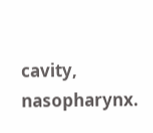cavity, nasopharynx.